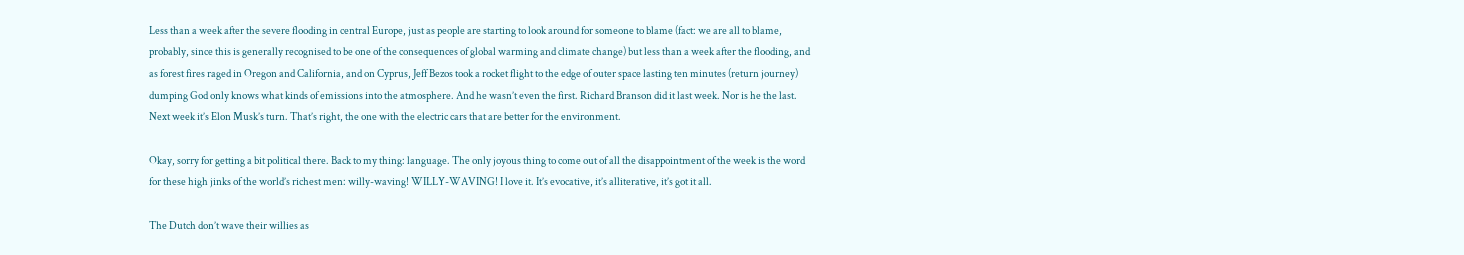Less than a week after the severe flooding in central Europe, just as people are starting to look around for someone to blame (fact: we are all to blame, probably, since this is generally recognised to be one of the consequences of global warming and climate change) but less than a week after the flooding, and as forest fires raged in Oregon and California, and on Cyprus, Jeff Bezos took a rocket flight to the edge of outer space lasting ten minutes (return journey) dumping God only knows what kinds of emissions into the atmosphere. And he wasn’t even the first. Richard Branson did it last week. Nor is he the last. Next week it’s Elon Musk’s turn. That’s right, the one with the electric cars that are better for the environment.

Okay, sorry for getting a bit political there. Back to my thing: language. The only joyous thing to come out of all the disappointment of the week is the word for these high jinks of the world’s richest men: willy-waving! WILLY-WAVING! I love it. It’s evocative, it’s alliterative, it’s got it all.

The Dutch don’t wave their willies as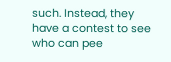such. Instead, they have a contest to see who can pee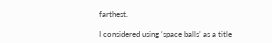farthest.

I considered using ‘space balls’ as a title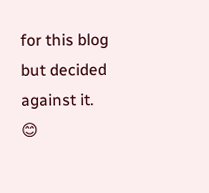for this blog but decided against it. 😊